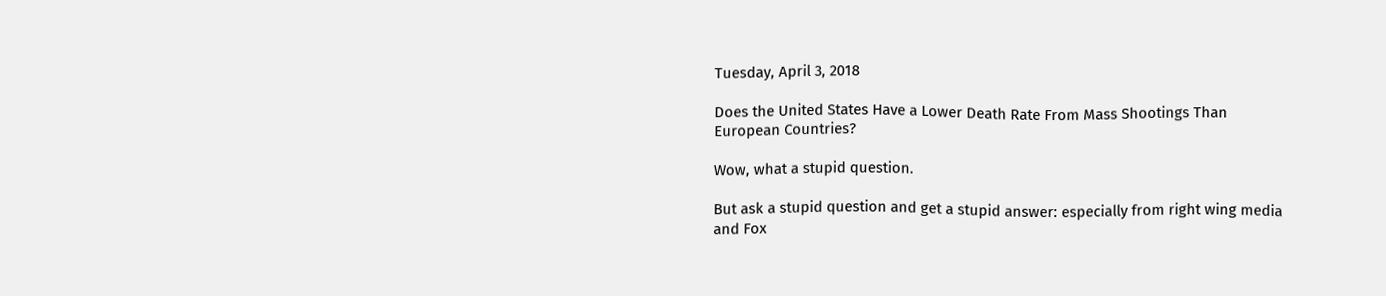Tuesday, April 3, 2018

Does the United States Have a Lower Death Rate From Mass Shootings Than European Countries?

Wow, what a stupid question.

But ask a stupid question and get a stupid answer: especially from right wing media and Fox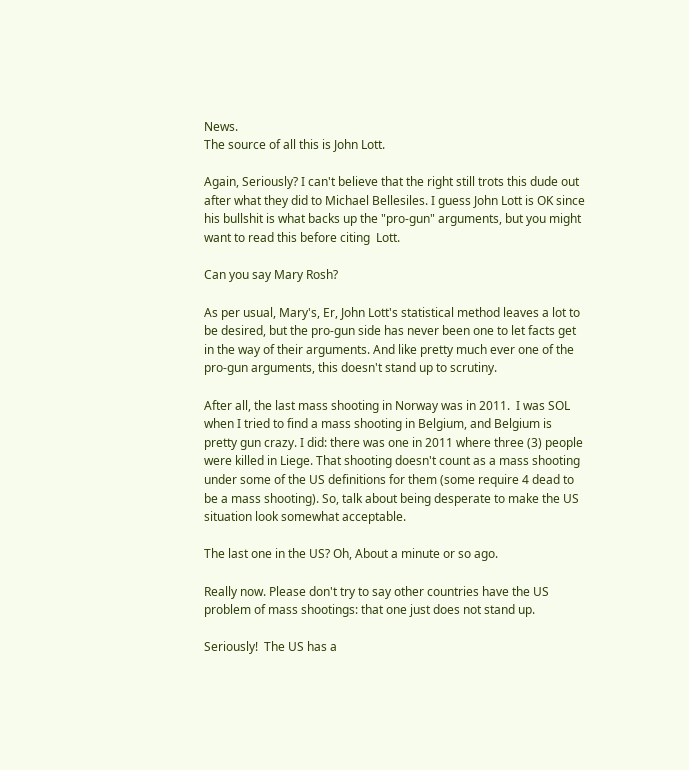News.
The source of all this is John Lott.

Again, Seriously? I can't believe that the right still trots this dude out after what they did to Michael Bellesiles. I guess John Lott is OK since his bullshit is what backs up the "pro-gun" arguments, but you might want to read this before citing  Lott.

Can you say Mary Rosh?

As per usual, Mary's, Er, John Lott's statistical method leaves a lot to be desired, but the pro-gun side has never been one to let facts get in the way of their arguments. And like pretty much ever one of the pro-gun arguments, this doesn't stand up to scrutiny.

After all, the last mass shooting in Norway was in 2011.  I was SOL when I tried to find a mass shooting in Belgium, and Belgium is pretty gun crazy. I did: there was one in 2011 where three (3) people were killed in Liege. That shooting doesn't count as a mass shooting under some of the US definitions for them (some require 4 dead to be a mass shooting). So, talk about being desperate to make the US situation look somewhat acceptable.

The last one in the US? Oh, About a minute or so ago.

Really now. Please don't try to say other countries have the US problem of mass shootings: that one just does not stand up.

Seriously!  The US has a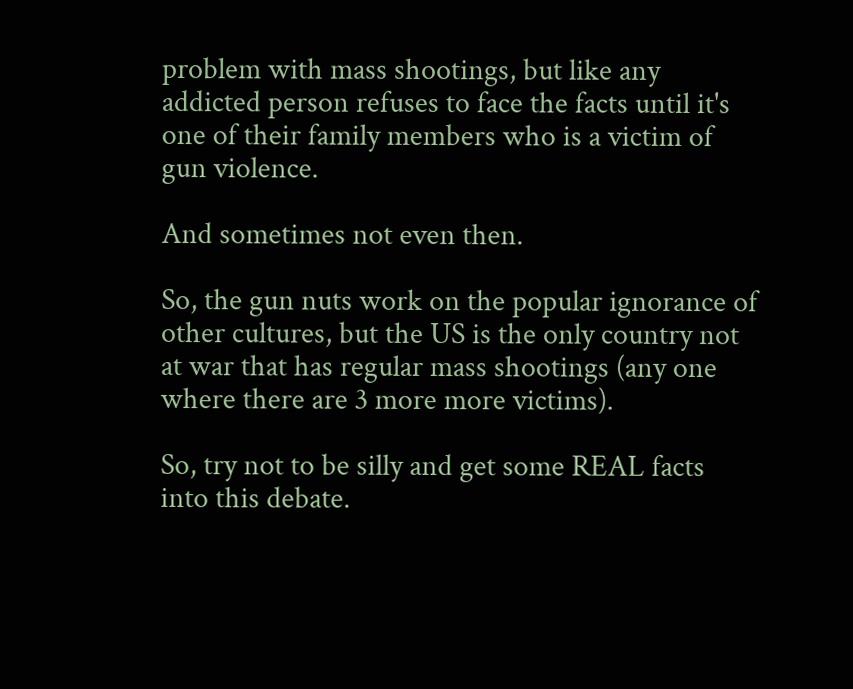problem with mass shootings, but like any addicted person refuses to face the facts until it's one of their family members who is a victim of gun violence.

And sometimes not even then.

So, the gun nuts work on the popular ignorance of other cultures, but the US is the only country not at war that has regular mass shootings (any one where there are 3 more more victims).

So, try not to be silly and get some REAL facts into this debate.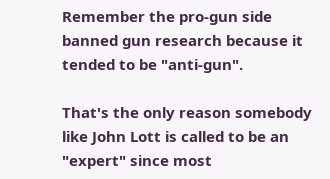Remember the pro-gun side banned gun research because it tended to be "anti-gun".

That's the only reason somebody like John Lott is called to be an "expert" since most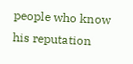people who know his reputation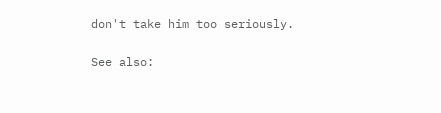don't take him too seriously.

See also: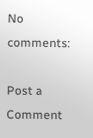No comments:

Post a Comment